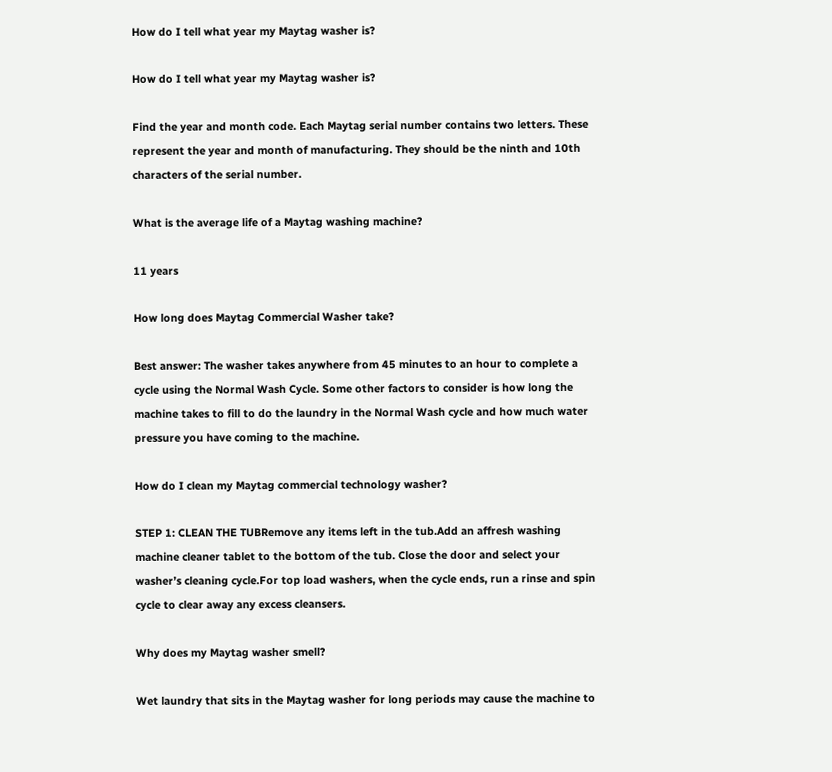How do I tell what year my Maytag washer is?

How do I tell what year my Maytag washer is?

Find the year and month code. Each Maytag serial number contains two letters. These represent the year and month of manufacturing. They should be the ninth and 10th characters of the serial number.

What is the average life of a Maytag washing machine?

11 years

How long does Maytag Commercial Washer take?

Best answer: The washer takes anywhere from 45 minutes to an hour to complete a cycle using the Normal Wash Cycle. Some other factors to consider is how long the machine takes to fill to do the laundry in the Normal Wash cycle and how much water pressure you have coming to the machine.

How do I clean my Maytag commercial technology washer?

STEP 1: CLEAN THE TUBRemove any items left in the tub.Add an affresh washing machine cleaner tablet to the bottom of the tub. Close the door and select your washer’s cleaning cycle.For top load washers, when the cycle ends, run a rinse and spin cycle to clear away any excess cleansers.

Why does my Maytag washer smell?

Wet laundry that sits in the Maytag washer for long periods may cause the machine to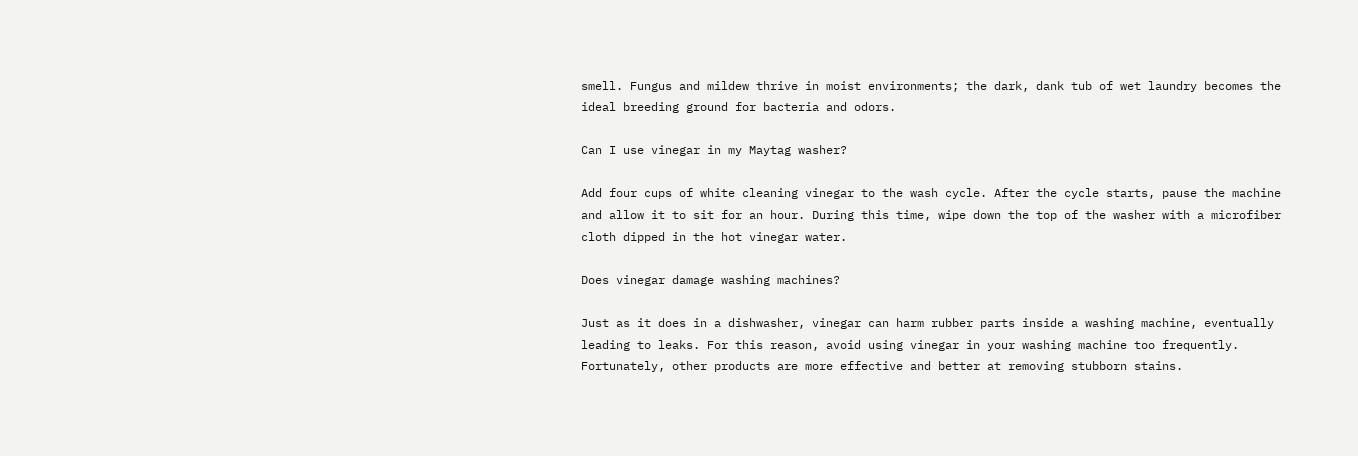smell. Fungus and mildew thrive in moist environments; the dark, dank tub of wet laundry becomes the ideal breeding ground for bacteria and odors.

Can I use vinegar in my Maytag washer?

Add four cups of white cleaning vinegar to the wash cycle. After the cycle starts, pause the machine and allow it to sit for an hour. During this time, wipe down the top of the washer with a microfiber cloth dipped in the hot vinegar water.

Does vinegar damage washing machines?

Just as it does in a dishwasher, vinegar can harm rubber parts inside a washing machine, eventually leading to leaks. For this reason, avoid using vinegar in your washing machine too frequently. Fortunately, other products are more effective and better at removing stubborn stains.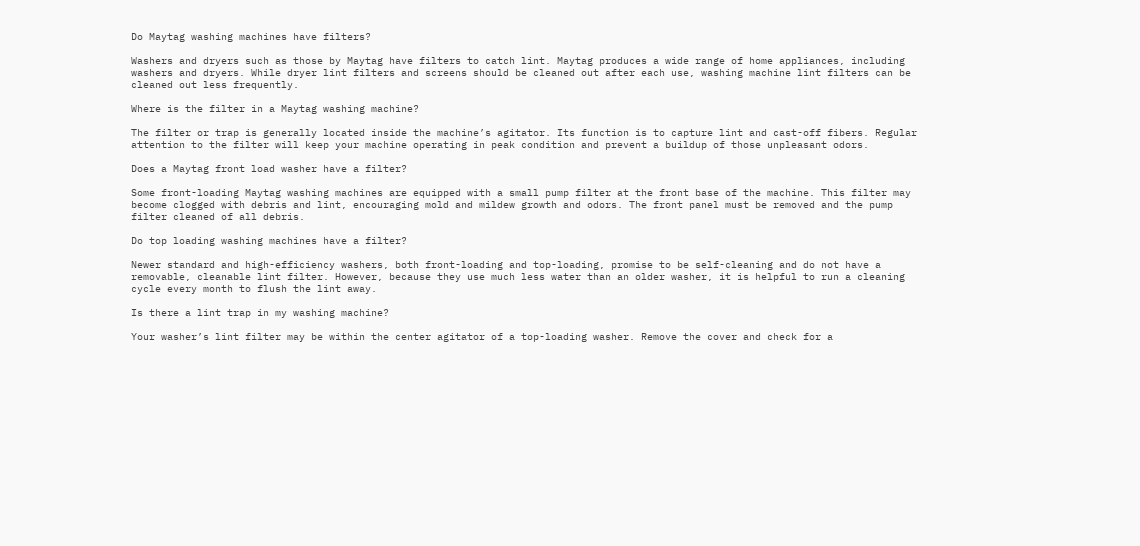Do Maytag washing machines have filters?

Washers and dryers such as those by Maytag have filters to catch lint. Maytag produces a wide range of home appliances, including washers and dryers. While dryer lint filters and screens should be cleaned out after each use, washing machine lint filters can be cleaned out less frequently.

Where is the filter in a Maytag washing machine?

The filter or trap is generally located inside the machine’s agitator. Its function is to capture lint and cast-off fibers. Regular attention to the filter will keep your machine operating in peak condition and prevent a buildup of those unpleasant odors.

Does a Maytag front load washer have a filter?

Some front-loading Maytag washing machines are equipped with a small pump filter at the front base of the machine. This filter may become clogged with debris and lint, encouraging mold and mildew growth and odors. The front panel must be removed and the pump filter cleaned of all debris.

Do top loading washing machines have a filter?

Newer standard and high-efficiency washers, both front-loading and top-loading, promise to be self-cleaning and do not have a removable, cleanable lint filter. However, because they use much less water than an older washer, it is helpful to run a cleaning cycle every month to flush the lint away.

Is there a lint trap in my washing machine?

Your washer’s lint filter may be within the center agitator of a top-loading washer. Remove the cover and check for a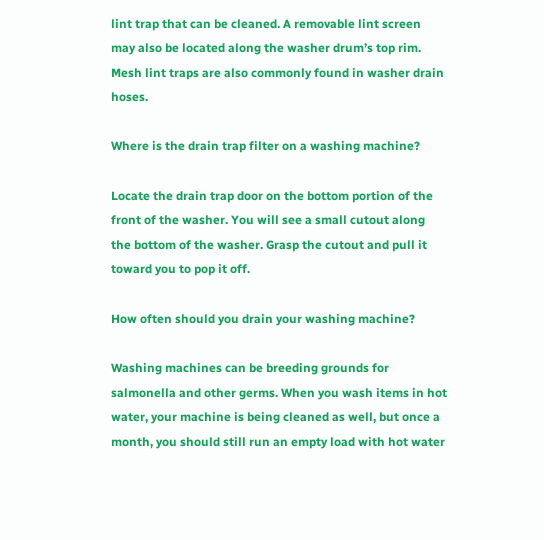lint trap that can be cleaned. A removable lint screen may also be located along the washer drum’s top rim. Mesh lint traps are also commonly found in washer drain hoses.

Where is the drain trap filter on a washing machine?

Locate the drain trap door on the bottom portion of the front of the washer. You will see a small cutout along the bottom of the washer. Grasp the cutout and pull it toward you to pop it off.

How often should you drain your washing machine?

Washing machines can be breeding grounds for salmonella and other germs. When you wash items in hot water, your machine is being cleaned as well, but once a month, you should still run an empty load with hot water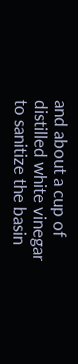and about a cup of distilled white vinegar to sanitize the basin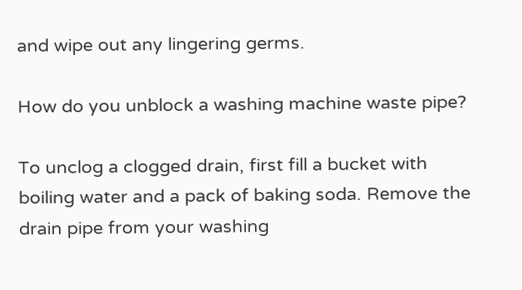and wipe out any lingering germs.

How do you unblock a washing machine waste pipe?

To unclog a clogged drain, first fill a bucket with boiling water and a pack of baking soda. Remove the drain pipe from your washing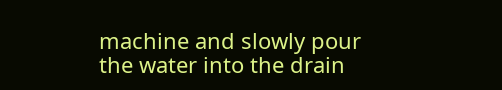machine and slowly pour the water into the drain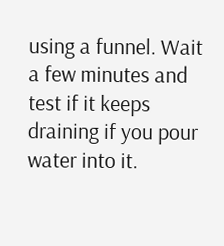using a funnel. Wait a few minutes and test if it keeps draining if you pour water into it.